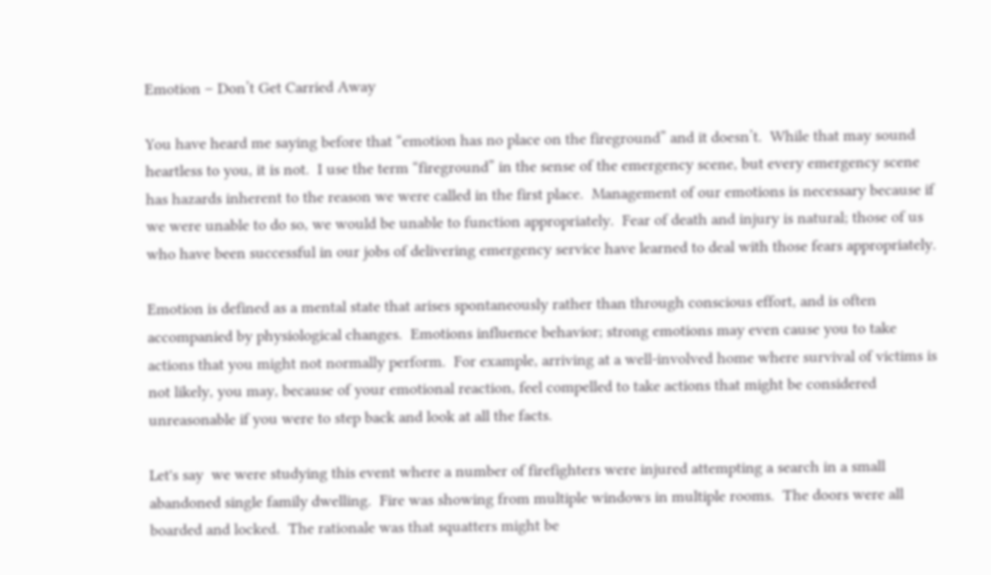Emotion – Don’t Get Carried Away

You have heard me saying before that “emotion has no place on the fireground” and it doesn’t.  While that may sound heartless to you, it is not.  I use the term “fireground” in the sense of the emergency scene, but every emergency scene has hazards inherent to the reason we were called in the first place.  Management of our emotions is necessary because if we were unable to do so, we would be unable to function appropriately.  Fear of death and injury is natural; those of us who have been successful in our jobs of delivering emergency service have learned to deal with those fears appropriately.

Emotion is defined as a mental state that arises spontaneously rather than through conscious effort, and is often accompanied by physiological changes.  Emotions influence behavior; strong emotions may even cause you to take actions that you might not normally perform.  For example, arriving at a well-involved home where survival of victims is not likely, you may, because of your emotional reaction, feel compelled to take actions that might be considered unreasonable if you were to step back and look at all the facts.

Let's say  we were studying this event where a number of firefighters were injured attempting a search in a small abandoned single family dwelling.  Fire was showing from multiple windows in multiple rooms.  The doors were all boarded and locked.  The rationale was that squatters might be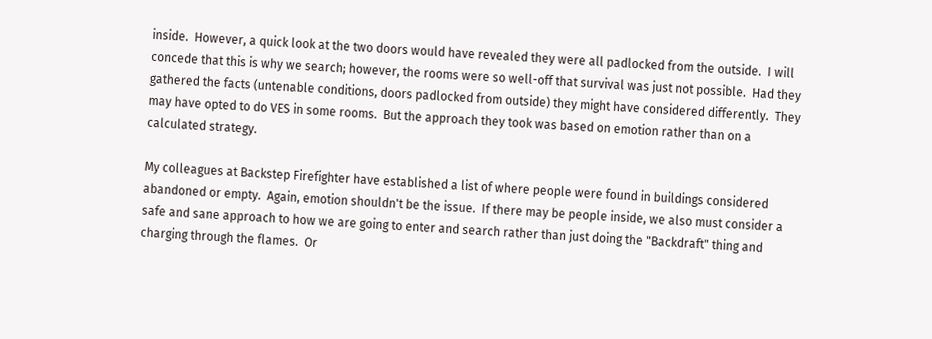inside.  However, a quick look at the two doors would have revealed they were all padlocked from the outside.  I will concede that this is why we search; however, the rooms were so well-off that survival was just not possible.  Had they gathered the facts (untenable conditions, doors padlocked from outside) they might have considered differently.  They may have opted to do VES in some rooms.  But the approach they took was based on emotion rather than on a calculated strategy.

My colleagues at Backstep Firefighter have established a list of where people were found in buildings considered abandoned or empty.  Again, emotion shouldn't be the issue.  If there may be people inside, we also must consider a safe and sane approach to how we are going to enter and search rather than just doing the "Backdraft" thing and charging through the flames.  Or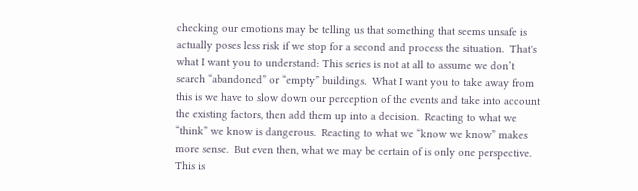checking our emotions may be telling us that something that seems unsafe is actually poses less risk if we stop for a second and process the situation.  That's what I want you to understand: This series is not at all to assume we don’t search “abandoned” or “empty” buildings.  What I want you to take away from this is we have to slow down our perception of the events and take into account the existing factors, then add them up into a decision.  Reacting to what we “think” we know is dangerous.  Reacting to what we “know we know” makes more sense.  But even then, what we may be certain of is only one perspective.  This is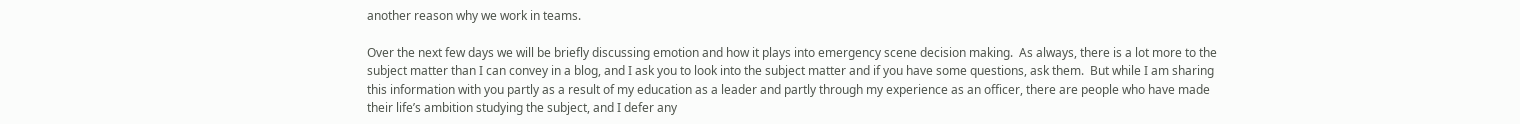another reason why we work in teams.

Over the next few days we will be briefly discussing emotion and how it plays into emergency scene decision making.  As always, there is a lot more to the subject matter than I can convey in a blog, and I ask you to look into the subject matter and if you have some questions, ask them.  But while I am sharing this information with you partly as a result of my education as a leader and partly through my experience as an officer, there are people who have made their life’s ambition studying the subject, and I defer any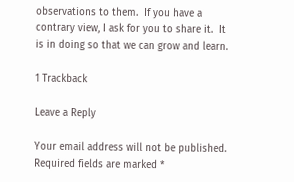observations to them.  If you have a contrary view, I ask for you to share it.  It is in doing so that we can grow and learn.

1 Trackback

Leave a Reply

Your email address will not be published. Required fields are marked *